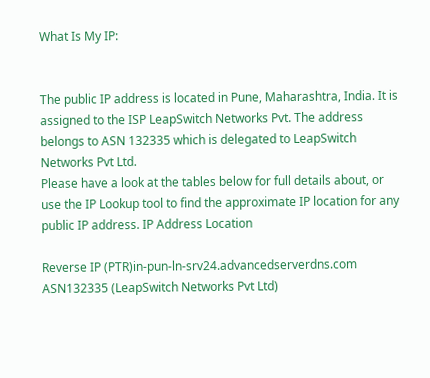What Is My IP:


The public IP address is located in Pune, Maharashtra, India. It is assigned to the ISP LeapSwitch Networks Pvt. The address belongs to ASN 132335 which is delegated to LeapSwitch Networks Pvt Ltd.
Please have a look at the tables below for full details about, or use the IP Lookup tool to find the approximate IP location for any public IP address. IP Address Location

Reverse IP (PTR)in-pun-ln-srv24.advancedserverdns.com
ASN132335 (LeapSwitch Networks Pvt Ltd)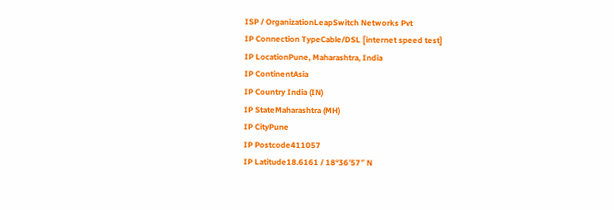ISP / OrganizationLeapSwitch Networks Pvt
IP Connection TypeCable/DSL [internet speed test]
IP LocationPune, Maharashtra, India
IP ContinentAsia
IP Country India (IN)
IP StateMaharashtra (MH)
IP CityPune
IP Postcode411057
IP Latitude18.6161 / 18°36′57″ N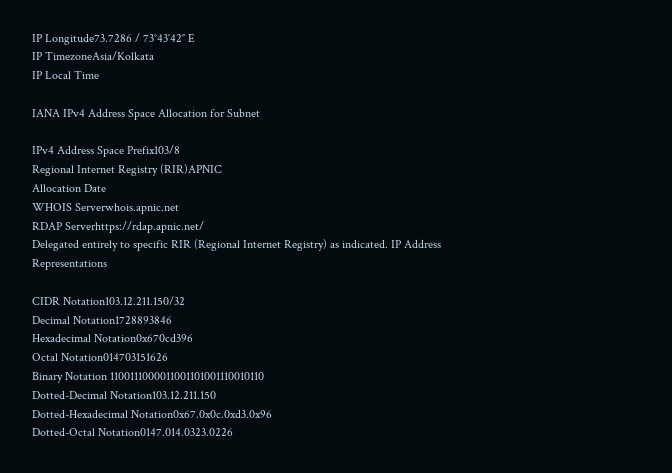IP Longitude73.7286 / 73°43′42″ E
IP TimezoneAsia/Kolkata
IP Local Time

IANA IPv4 Address Space Allocation for Subnet

IPv4 Address Space Prefix103/8
Regional Internet Registry (RIR)APNIC
Allocation Date
WHOIS Serverwhois.apnic.net
RDAP Serverhttps://rdap.apnic.net/
Delegated entirely to specific RIR (Regional Internet Registry) as indicated. IP Address Representations

CIDR Notation103.12.211.150/32
Decimal Notation1728893846
Hexadecimal Notation0x670cd396
Octal Notation014703151626
Binary Notation 1100111000011001101001110010110
Dotted-Decimal Notation103.12.211.150
Dotted-Hexadecimal Notation0x67.0x0c.0xd3.0x96
Dotted-Octal Notation0147.014.0323.0226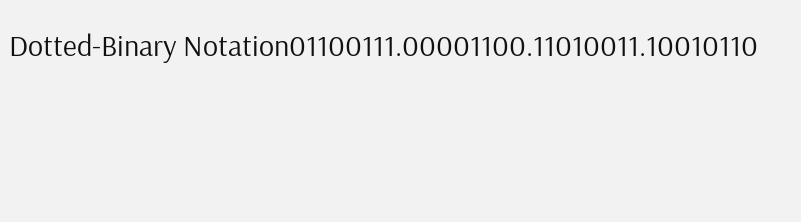Dotted-Binary Notation01100111.00001100.11010011.10010110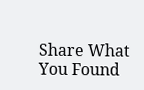Share What You Found